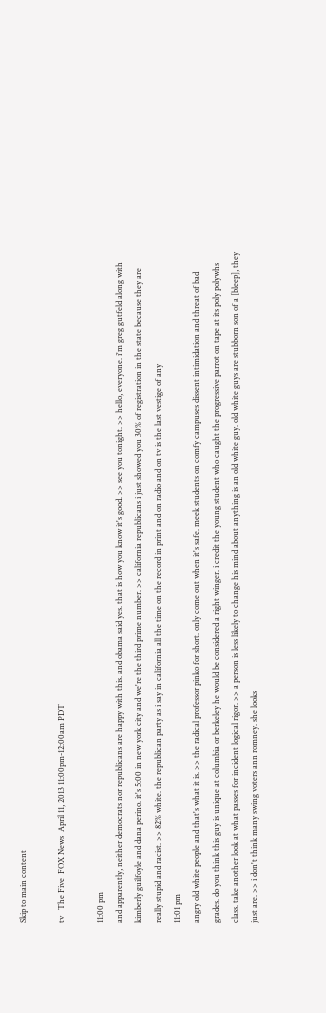Skip to main content

tv   The Five  FOX News  April 11, 2013 11:00pm-12:00am PDT

11:00 pm
and apparently, neither democrats nor republicans are happy with this. and obama said yes. that is how you know it's good. >> see you tonight. >> hello, everyone. i'm greg gutfeld along with kimberly guilfoyle and dana perino. it's 5:00 in new york city and we're the third prime number. >> california republicans i just showed you 30% of registration in the state because they are really stupid and racist. >> 82% white. the republican party as i say in california all the time on the record in print and on radio and on tv is the last vestige of any
11:01 pm
angry old white people and that's what it is. >> the radical professor pinko for short. only come out when it's safe. meek students on comfy campuses dissent intimidation and threat of bad grades. do you think this guy is unique at columbia or berkeley he would be considered a right winger. i credit the young student who caught the progressive parrot on tape at its poly polywhs class. take another look at what passes for incident logical rigor. >> a person is less likely to change his mind about anything is an old white guy. old white guys are stubborn son of a [bleep], they just are. >> i don't think many swing voters ann romney. she looks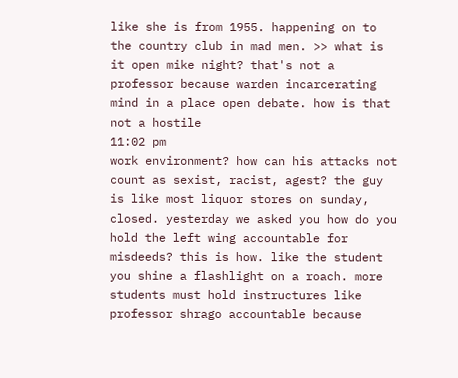like she is from 1955. happening on to the country club in mad men. >> what is it open mike night? that's not a professor because warden incarcerating mind in a place open debate. how is that not a hostile
11:02 pm
work environment? how can his attacks not count as sexist, racist, agest? the guy is like most liquor stores on sunday, closed. yesterday we asked you how do you hold the left wing accountable for misdeeds? this is how. like the student you shine a flashlight on a roach. more students must hold instructures like professor shrago accountable because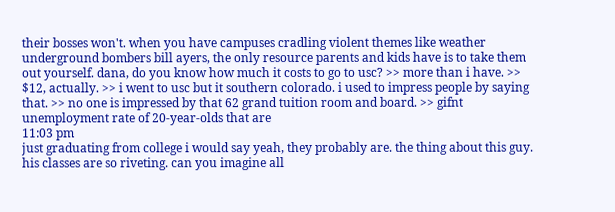their bosses won't. when you have campuses cradling violent themes like weather underground bombers bill ayers, the only resource parents and kids have is to take them out yourself. dana, do you know how much it costs to go to usc? >> more than i have. >> $12, actually. >> i went to usc but it southern colorado. i used to impress people by saying that. >> no one is impressed by that 62 grand tuition room and board. >> gifnt unemployment rate of 20-year-olds that are
11:03 pm
just graduating from college i would say yeah, they probably are. the thing about this guy. his classes are so riveting. can you imagine all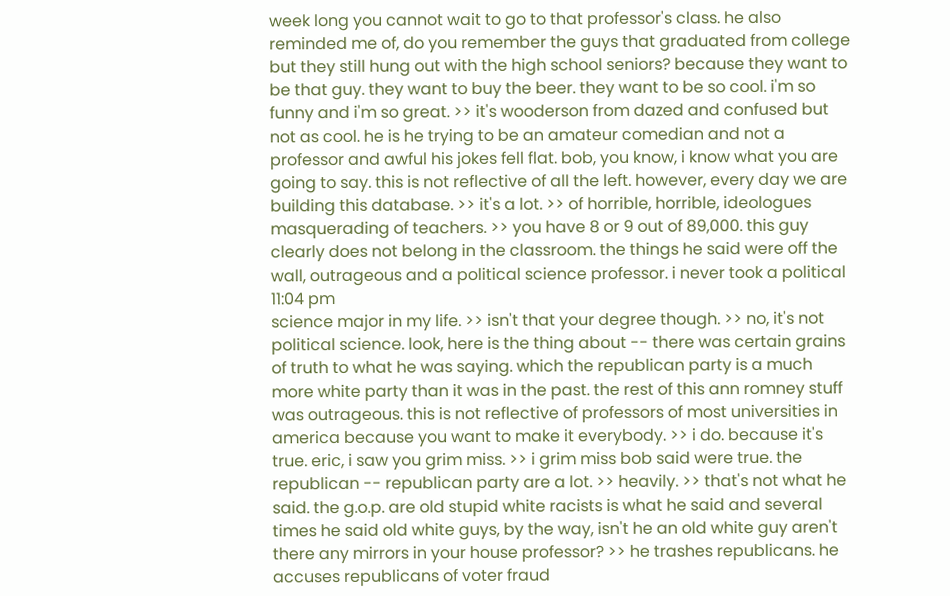week long you cannot wait to go to that professor's class. he also reminded me of, do you remember the guys that graduated from college but they still hung out with the high school seniors? because they want to be that guy. they want to buy the beer. they want to be so cool. i'm so funny and i'm so great. >> it's wooderson from dazed and confused but not as cool. he is he trying to be an amateur comedian and not a professor and awful his jokes fell flat. bob, you know, i know what you are going to say. this is not reflective of all the left. however, every day we are building this database. >> it's a lot. >> of horrible, horrible, ideologues masquerading of teachers. >> you have 8 or 9 out of 89,000. this guy clearly does not belong in the classroom. the things he said were off the wall, outrageous and a political science professor. i never took a political
11:04 pm
science major in my life. >> isn't that your degree though. >> no, it's not political science. look, here is the thing about -- there was certain grains of truth to what he was saying. which the republican party is a much more white party than it was in the past. the rest of this ann romney stuff was outrageous. this is not reflective of professors of most universities in america because you want to make it everybody. >> i do. because it's true. eric, i saw you grim miss. >> i grim miss bob said were true. the republican -- republican party are a lot. >> heavily. >> that's not what he said. the g.o.p. are old stupid white racists is what he said and several times he said old white guys, by the way, isn't he an old white guy aren't there any mirrors in your house professor? >> he trashes republicans. he accuses republicans of voter fraud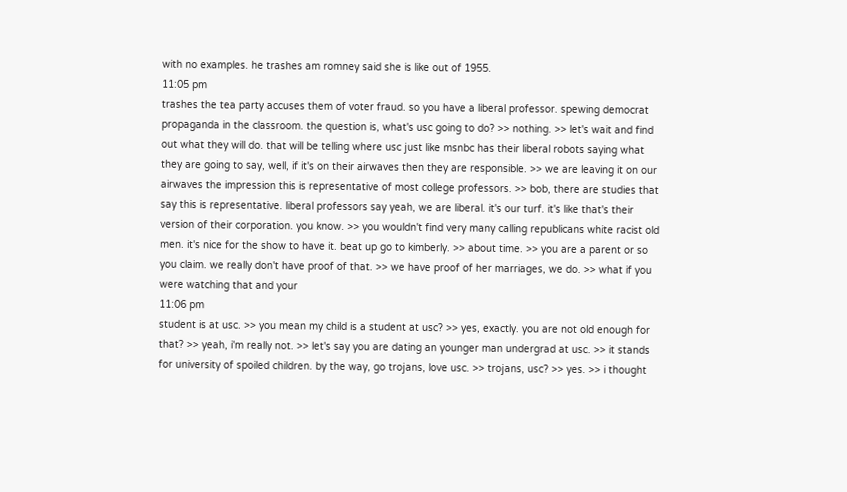with no examples. he trashes am romney said she is like out of 1955.
11:05 pm
trashes the tea party accuses them of voter fraud. so you have a liberal professor. spewing democrat propaganda in the classroom. the question is, what's usc going to do? >> nothing. >> let's wait and find out what they will do. that will be telling where usc just like msnbc has their liberal robots saying what they are going to say, well, if it's on their airwaves then they are responsible. >> we are leaving it on our airwaves the impression this is representative of most college professors. >> bob, there are studies that say this is representative. liberal professors say yeah, we are liberal. it's our turf. it's like that's their version of their corporation. you know. >> you wouldn't find very many calling republicans white racist old men. it's nice for the show to have it. beat up go to kimberly. >> about time. >> you are a parent or so you claim. we really don't have proof of that. >> we have proof of her marriages, we do. >> what if you were watching that and your
11:06 pm
student is at usc. >> you mean my child is a student at usc? >> yes, exactly. you are not old enough for that? >> yeah, i'm really not. >> let's say you are dating an younger man undergrad at usc. >> it stands for university of spoiled children. by the way, go trojans, love usc. >> trojans, usc? >> yes. >> i thought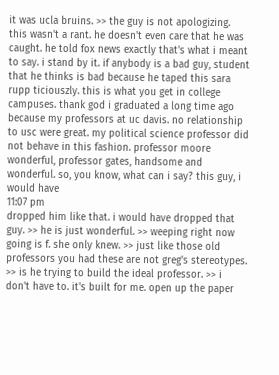it was ucla bruins. >> the guy is not apologizing. this wasn't a rant. he doesn't even care that he was caught. he told fox news exactly that's what i meant to say. i stand by it. if anybody is a bad guy, student that he thinks is bad because he taped this sara rupp ticiouszly. this is what you get in college campuses. thank god i graduated a long time ago because my professors at uc davis. no relationship to usc were great. my political science professor did not behave in this fashion. professor moore wonderful, professor gates, handsome and wonderful. so, you know, what can i say? this guy, i would have
11:07 pm
dropped him like that. i would have dropped that guy. >> he is just wonderful. >> weeping right now going is f. she only knew. >> just like those old professors you had these are not greg's stereotypes. >> is he trying to build the ideal professor. >> i don't have to. it's built for me. open up the paper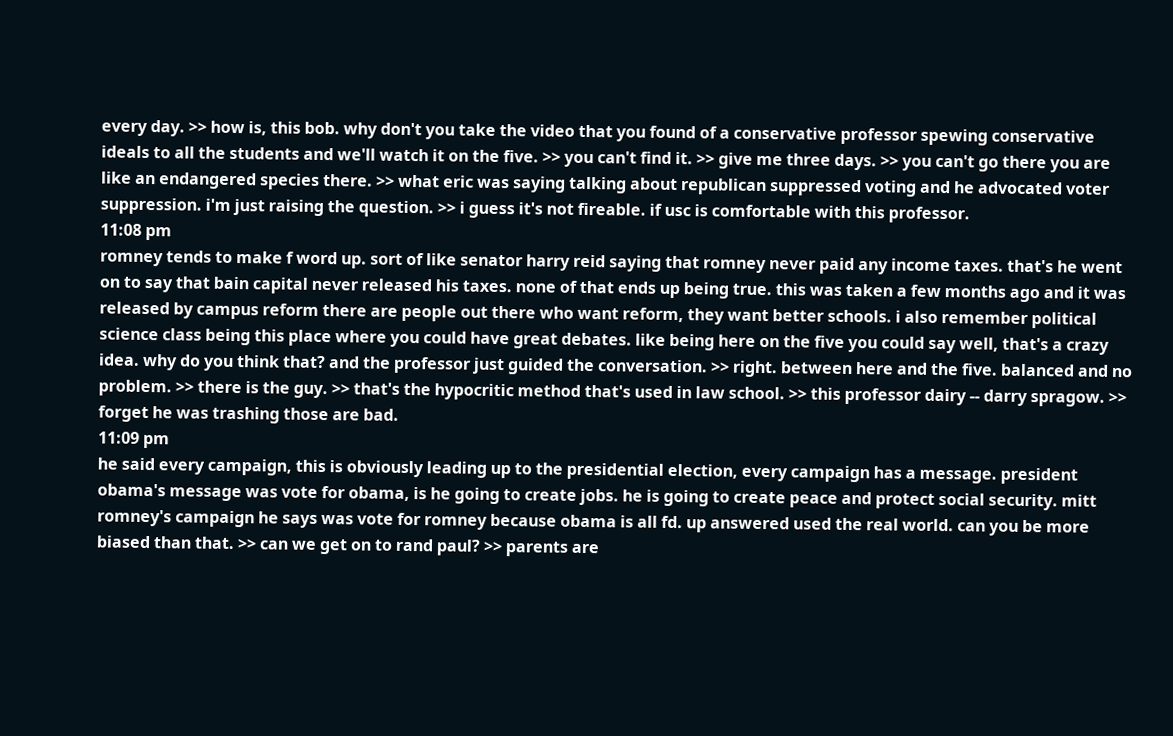every day. >> how is, this bob. why don't you take the video that you found of a conservative professor spewing conservative ideals to all the students and we'll watch it on the five. >> you can't find it. >> give me three days. >> you can't go there you are like an endangered species there. >> what eric was saying talking about republican suppressed voting and he advocated voter suppression. i'm just raising the question. >> i guess it's not fireable. if usc is comfortable with this professor.
11:08 pm
romney tends to make f word up. sort of like senator harry reid saying that romney never paid any income taxes. that's he went on to say that bain capital never released his taxes. none of that ends up being true. this was taken a few months ago and it was released by campus reform there are people out there who want reform, they want better schools. i also remember political science class being this place where you could have great debates. like being here on the five you could say well, that's a crazy idea. why do you think that? and the professor just guided the conversation. >> right. between here and the five. balanced and no problem. >> there is the guy. >> that's the hypocritic method that's used in law school. >> this professor dairy -- darry spragow. >> forget he was trashing those are bad.
11:09 pm
he said every campaign, this is obviously leading up to the presidential election, every campaign has a message. president obama's message was vote for obama, is he going to create jobs. he is going to create peace and protect social security. mitt romney's campaign he says was vote for romney because obama is all fd. up answered used the real world. can you be more biased than that. >> can we get on to rand paul? >> parents are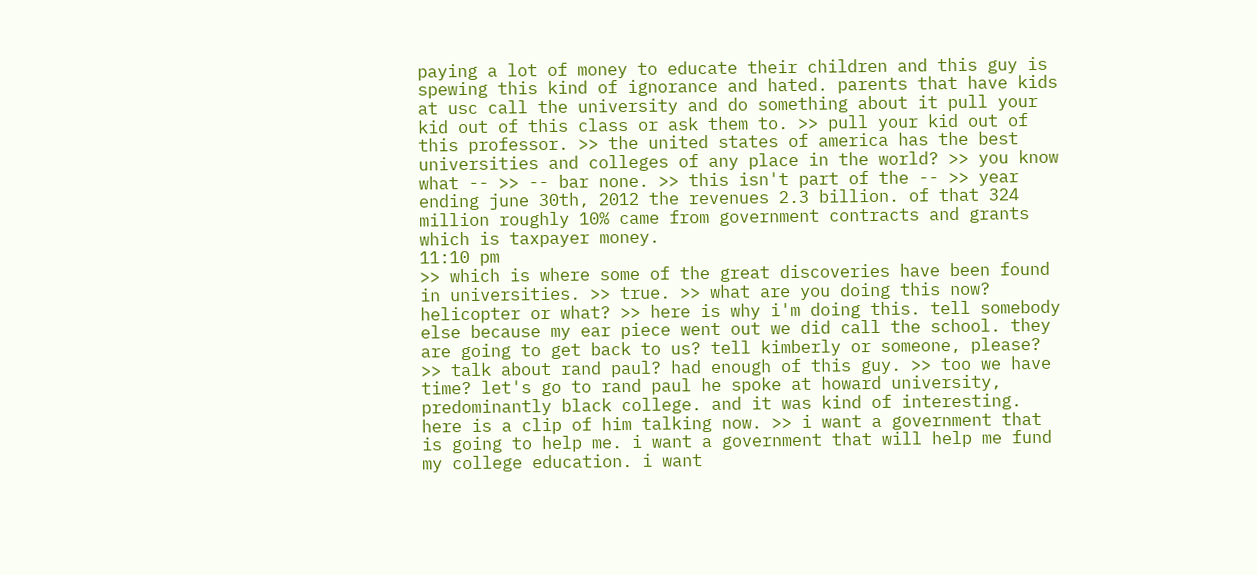paying a lot of money to educate their children and this guy is spewing this kind of ignorance and hated. parents that have kids at usc call the university and do something about it pull your kid out of this class or ask them to. >> pull your kid out of this professor. >> the united states of america has the best universities and colleges of any place in the world? >> you know what -- >> -- bar none. >> this isn't part of the -- >> year ending june 30th, 2012 the revenues 2.3 billion. of that 324 million roughly 10% came from government contracts and grants which is taxpayer money.
11:10 pm
>> which is where some of the great discoveries have been found in universities. >> true. >> what are you doing this now? helicopter or what? >> here is why i'm doing this. tell somebody else because my ear piece went out we did call the school. they are going to get back to us? tell kimberly or someone, please? >> talk about rand paul? had enough of this guy. >> too we have time? let's go to rand paul he spoke at howard university, predominantly black college. and it was kind of interesting. here is a clip of him talking now. >> i want a government that is going to help me. i want a government that will help me fund my college education. i want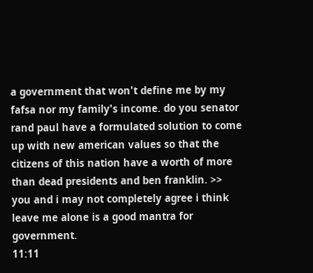a government that won't define me by my fafsa nor my family's income. do you senator rand paul have a formulated solution to come up with new american values so that the citizens of this nation have a worth of more than dead presidents and ben franklin. >> you and i may not completely agree i think leave me alone is a good mantra for government.
11:11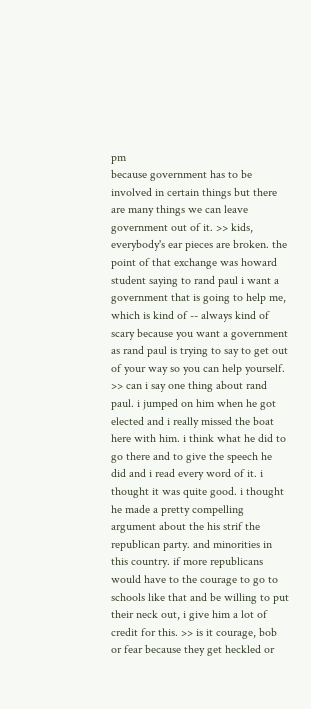pm
because government has to be involved in certain things but there are many things we can leave government out of it. >> kids, everybody's ear pieces are broken. the point of that exchange was howard student saying to rand paul i want a government that is going to help me, which is kind of -- always kind of scary because you want a government as rand paul is trying to say to get out of your way so you can help yourself. >> can i say one thing about rand paul. i jumped on him when he got elected and i really missed the boat here with him. i think what he did to go there and to give the speech he did and i read every word of it. i thought it was quite good. i thought he made a pretty compelling argument about the his strif the republican party. and minorities in this country. if more republicans would have to the courage to go to schools like that and be willing to put their neck out, i give him a lot of credit for this. >> is it courage, bob or fear because they get heckled or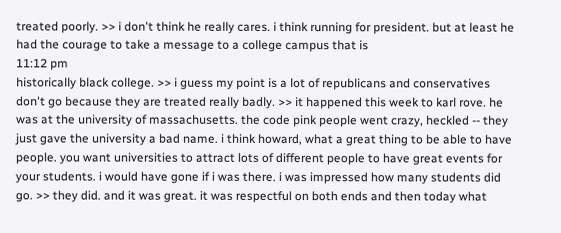treated poorly. >> i don't think he really cares. i think running for president. but at least he had the courage to take a message to a college campus that is
11:12 pm
historically black college. >> i guess my point is a lot of republicans and conservatives don't go because they are treated really badly. >> it happened this week to karl rove. he was at the university of massachusetts. the code pink people went crazy, heckled -- they just gave the university a bad name. i think howard, what a great thing to be able to have people. you want universities to attract lots of different people to have great events for your students. i would have gone if i was there. i was impressed how many students did go. >> they did. and it was great. it was respectful on both ends and then today what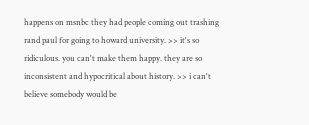happens on msnbc they had people coming out trashing rand paul for going to howard university. >> it's so ridiculous. you can't make them happy. they are so inconsistent and hypocritical about history. >> i can't believe somebody would be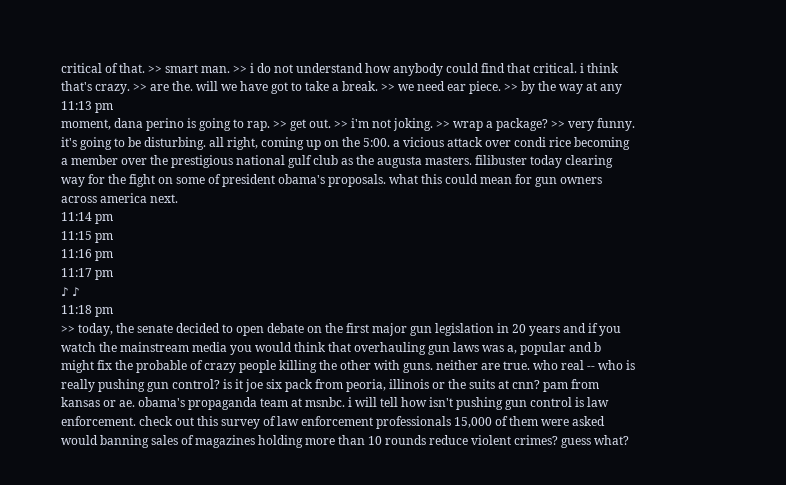critical of that. >> smart man. >> i do not understand how anybody could find that critical. i think that's crazy. >> are the. will we have got to take a break. >> we need ear piece. >> by the way at any
11:13 pm
moment, dana perino is going to rap. >> get out. >> i'm not joking. >> wrap a package? >> very funny. it's going to be disturbing. all right, coming up on the 5:00. a vicious attack over condi rice becoming a member over the prestigious national gulf club as the augusta masters. filibuster today clearing way for the fight on some of president obama's proposals. what this could mean for gun owners across america next.
11:14 pm
11:15 pm
11:16 pm
11:17 pm
♪ ♪
11:18 pm
>> today, the senate decided to open debate on the first major gun legislation in 20 years and if you watch the mainstream media you would think that overhauling gun laws was a, popular and b might fix the probable of crazy people killing the other with guns. neither are true. who real -- who is really pushing gun control? is it joe six pack from peoria, illinois or the suits at cnn? pam from kansas or ae. obama's propaganda team at msnbc. i will tell how isn't pushing gun control is law enforcement. check out this survey of law enforcement professionals 15,000 of them were asked would banning sales of magazines holding more than 10 rounds reduce violent crimes? guess what?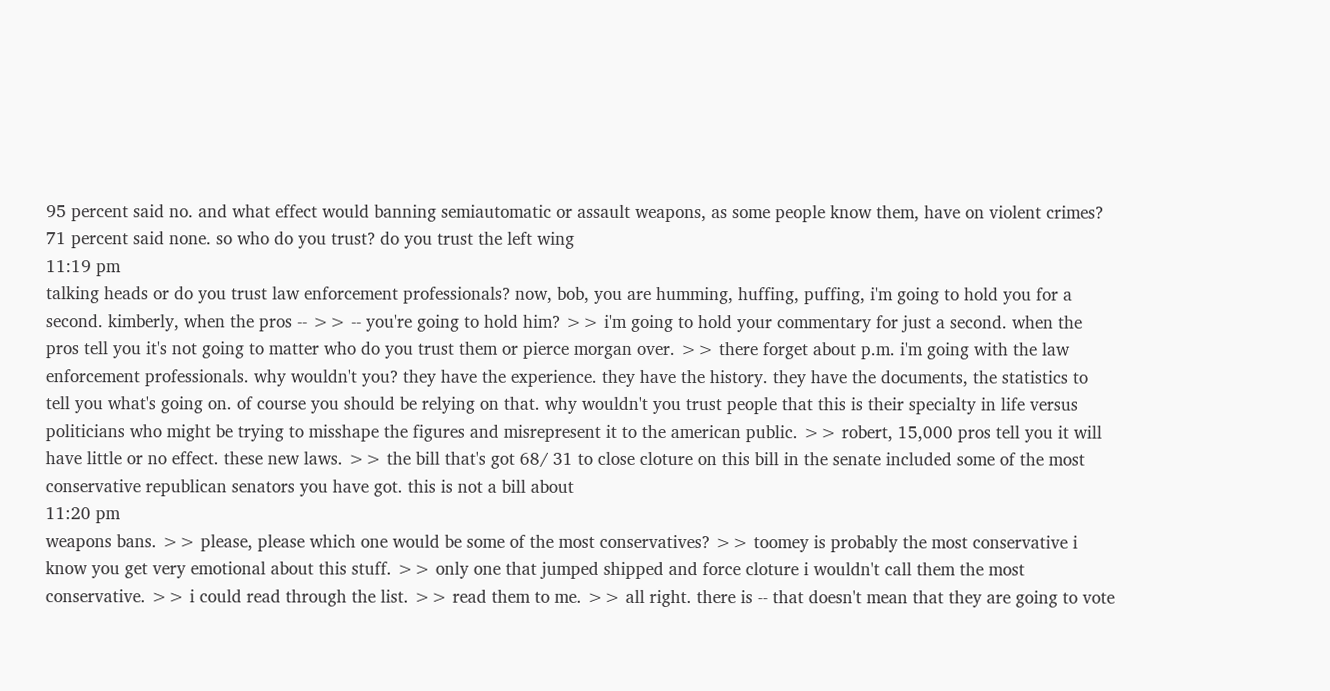95 percent said no. and what effect would banning semiautomatic or assault weapons, as some people know them, have on violent crimes? 71 percent said none. so who do you trust? do you trust the left wing
11:19 pm
talking heads or do you trust law enforcement professionals? now, bob, you are humming, huffing, puffing, i'm going to hold you for a second. kimberly, when the pros -- >> -- you're going to hold him? >> i'm going to hold your commentary for just a second. when the pros tell you it's not going to matter who do you trust them or pierce morgan over. >> there forget about p.m. i'm going with the law enforcement professionals. why wouldn't you? they have the experience. they have the history. they have the documents, the statistics to tell you what's going on. of course you should be relying on that. why wouldn't you trust people that this is their specialty in life versus politicians who might be trying to misshape the figures and misrepresent it to the american public. >> robert, 15,000 pros tell you it will have little or no effect. these new laws. >> the bill that's got 68/ 31 to close cloture on this bill in the senate included some of the most conservative republican senators you have got. this is not a bill about
11:20 pm
weapons bans. >> please, please which one would be some of the most conservatives? >> toomey is probably the most conservative i know you get very emotional about this stuff. >> only one that jumped shipped and force cloture i wouldn't call them the most conservative. >> i could read through the list. >> read them to me. >> all right. there is -- that doesn't mean that they are going to vote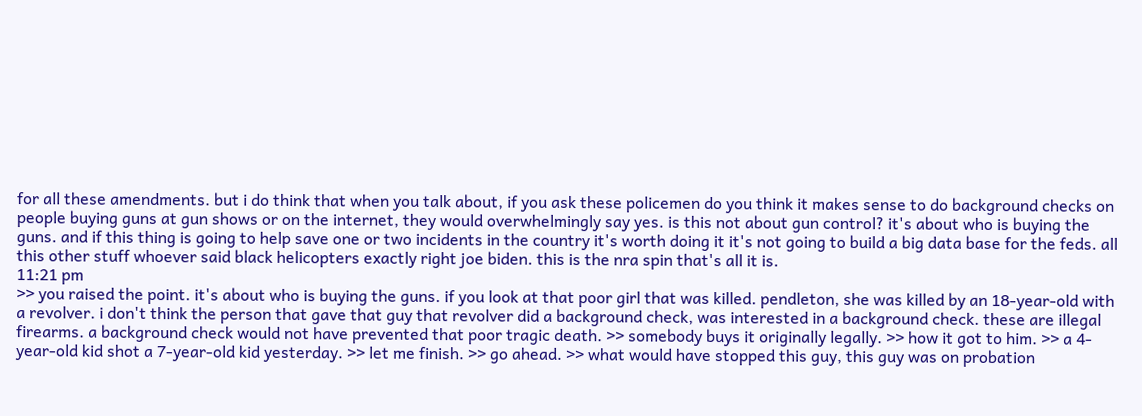for all these amendments. but i do think that when you talk about, if you ask these policemen do you think it makes sense to do background checks on people buying guns at gun shows or on the internet, they would overwhelmingly say yes. is this not about gun control? it's about who is buying the guns. and if this thing is going to help save one or two incidents in the country it's worth doing it it's not going to build a big data base for the feds. all this other stuff whoever said black helicopters exactly right joe biden. this is the nra spin that's all it is.
11:21 pm
>> you raised the point. it's about who is buying the guns. if you look at that poor girl that was killed. pendleton, she was killed by an 18-year-old with a revolver. i don't think the person that gave that guy that revolver did a background check, was interested in a background check. these are illegal firearms. a background check would not have prevented that poor tragic death. >> somebody buys it originally legally. >> how it got to him. >> a 4-year-old kid shot a 7-year-old kid yesterday. >> let me finish. >> go ahead. >> what would have stopped this guy, this guy was on probation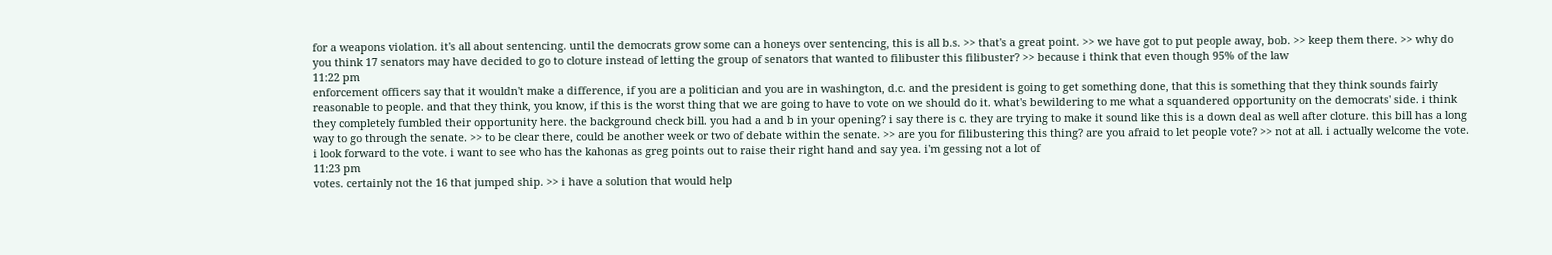for a weapons violation. it's all about sentencing. until the democrats grow some can a honeys over sentencing, this is all b.s. >> that's a great point. >> we have got to put people away, bob. >> keep them there. >> why do you think 17 senators may have decided to go to cloture instead of letting the group of senators that wanted to filibuster this filibuster? >> because i think that even though 95% of the law
11:22 pm
enforcement officers say that it wouldn't make a difference, if you are a politician and you are in washington, d.c. and the president is going to get something done, that this is something that they think sounds fairly reasonable to people. and that they think, you know, if this is the worst thing that we are going to have to vote on we should do it. what's bewildering to me what a squandered opportunity on the democrats' side. i think they completely fumbled their opportunity here. the background check bill. you had a and b in your opening? i say there is c. they are trying to make it sound like this is a down deal as well after cloture. this bill has a long way to go through the senate. >> to be clear there, could be another week or two of debate within the senate. >> are you for filibustering this thing? are you afraid to let people vote? >> not at all. i actually welcome the vote. i look forward to the vote. i want to see who has the kahonas as greg points out to raise their right hand and say yea. i'm gessing not a lot of
11:23 pm
votes. certainly not the 16 that jumped ship. >> i have a solution that would help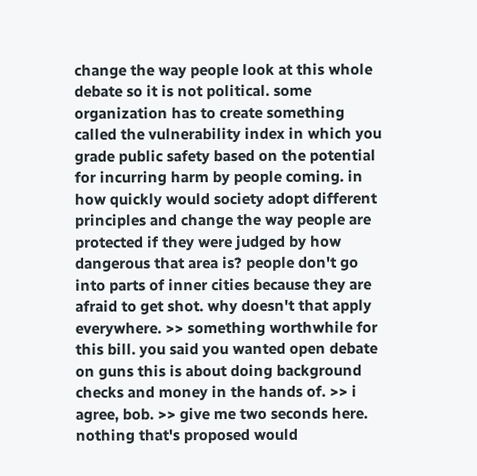change the way people look at this whole debate so it is not political. some organization has to create something called the vulnerability index in which you grade public safety based on the potential for incurring harm by people coming. in how quickly would society adopt different principles and change the way people are protected if they were judged by how dangerous that area is? people don't go into parts of inner cities because they are afraid to get shot. why doesn't that apply everywhere. >> something worthwhile for this bill. you said you wanted open debate on guns this is about doing background checks and money in the hands of. >> i agree, bob. >> give me two seconds here. nothing that's proposed would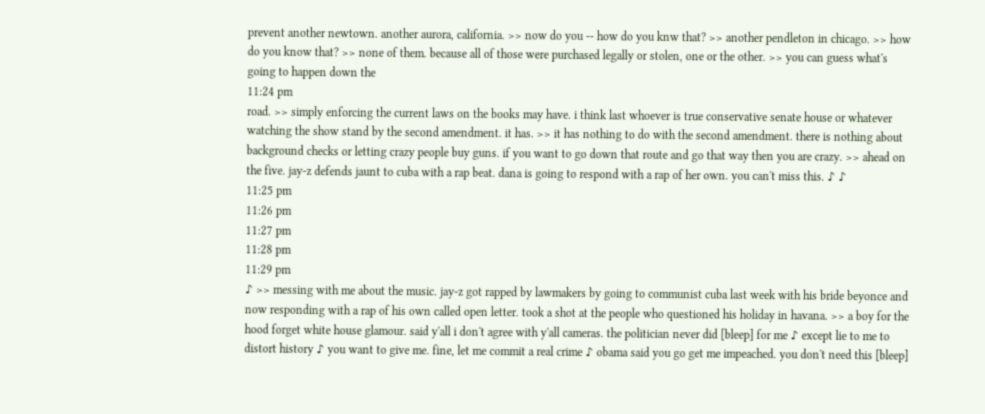prevent another newtown. another aurora, california. >> now do you -- how do you knw that? >> another pendleton in chicago. >> how do you know that? >> none of them. because all of those were purchased legally or stolen, one or the other. >> you can guess what's going to happen down the
11:24 pm
road. >> simply enforcing the current laws on the books may have. i think last whoever is true conservative senate house or whatever watching the show stand by the second amendment. it has. >> it has nothing to do with the second amendment. there is nothing about background checks or letting crazy people buy guns. if you want to go down that route and go that way then you are crazy. >> ahead on the five. jay-z defends jaunt to cuba with a rap beat. dana is going to respond with a rap of her own. you can't miss this. ♪ ♪
11:25 pm
11:26 pm
11:27 pm
11:28 pm
11:29 pm
♪ >> messing with me about the music. jay-z got rapped by lawmakers by going to communist cuba last week with his bride beyonce and now responding with a rap of his own called open letter. took a shot at the people who questioned his holiday in havana. >> a boy for the hood forget white house glamour. said y'all i don't agree with y'all cameras. the politician never did [bleep] for me ♪ except lie to me to distort history ♪ you want to give me. fine, let me commit a real crime ♪ obama said you go get me impeached. you don't need this [bleep]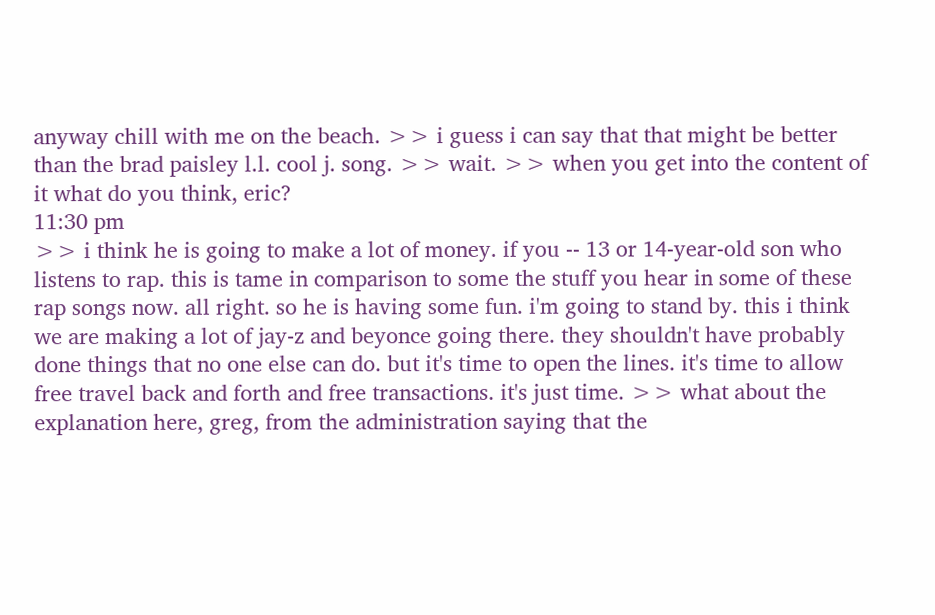anyway chill with me on the beach. >> i guess i can say that that might be better than the brad paisley l.l. cool j. song. >> wait. >> when you get into the content of it what do you think, eric?
11:30 pm
>> i think he is going to make a lot of money. if you -- 13 or 14-year-old son who listens to rap. this is tame in comparison to some the stuff you hear in some of these rap songs now. all right. so he is having some fun. i'm going to stand by. this i think we are making a lot of jay-z and beyonce going there. they shouldn't have probably done things that no one else can do. but it's time to open the lines. it's time to allow free travel back and forth and free transactions. it's just time. >> what about the explanation here, greg, from the administration saying that the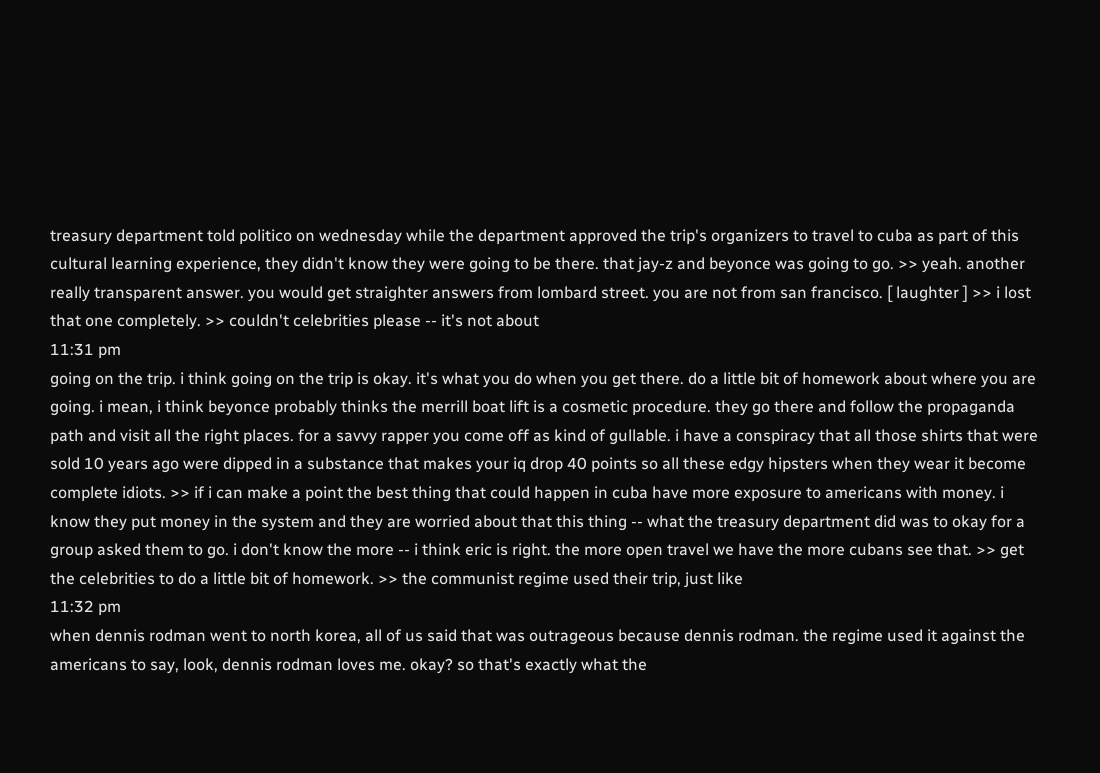treasury department told politico on wednesday while the department approved the trip's organizers to travel to cuba as part of this cultural learning experience, they didn't know they were going to be there. that jay-z and beyonce was going to go. >> yeah. another really transparent answer. you would get straighter answers from lombard street. you are not from san francisco. [ laughter ] >> i lost that one completely. >> couldn't celebrities please -- it's not about
11:31 pm
going on the trip. i think going on the trip is okay. it's what you do when you get there. do a little bit of homework about where you are going. i mean, i think beyonce probably thinks the merrill boat lift is a cosmetic procedure. they go there and follow the propaganda path and visit all the right places. for a savvy rapper you come off as kind of gullable. i have a conspiracy that all those shirts that were sold 10 years ago were dipped in a substance that makes your iq drop 40 points so all these edgy hipsters when they wear it become complete idiots. >> if i can make a point the best thing that could happen in cuba have more exposure to americans with money. i know they put money in the system and they are worried about that this thing -- what the treasury department did was to okay for a group asked them to go. i don't know the more -- i think eric is right. the more open travel we have the more cubans see that. >> get the celebrities to do a little bit of homework. >> the communist regime used their trip, just like
11:32 pm
when dennis rodman went to north korea, all of us said that was outrageous because dennis rodman. the regime used it against the americans to say, look, dennis rodman loves me. okay? so that's exactly what the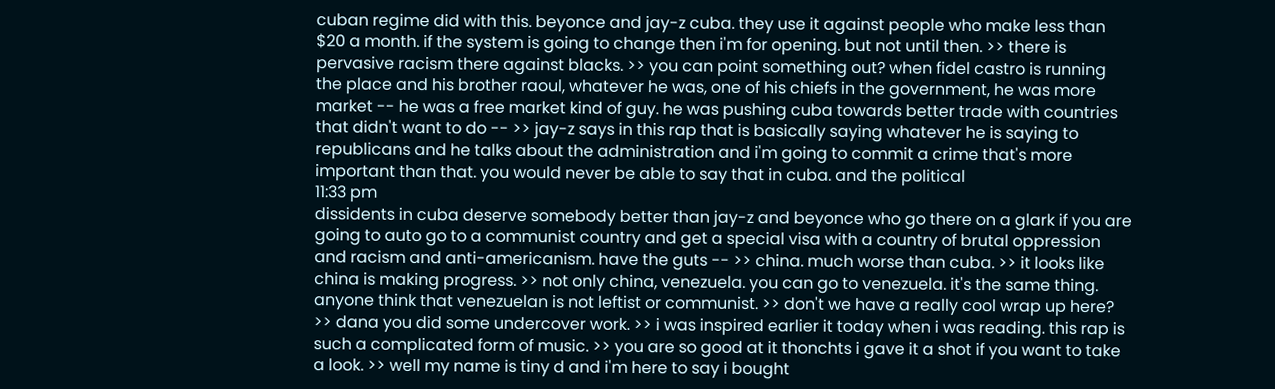cuban regime did with this. beyonce and jay-z cuba. they use it against people who make less than $20 a month. if the system is going to change then i'm for opening. but not until then. >> there is pervasive racism there against blacks. >> you can point something out? when fidel castro is running the place and his brother raoul, whatever he was, one of his chiefs in the government, he was more market -- he was a free market kind of guy. he was pushing cuba towards better trade with countries that didn't want to do -- >> jay-z says in this rap that is basically saying whatever he is saying to republicans and he talks about the administration and i'm going to commit a crime that's more important than that. you would never be able to say that in cuba. and the political
11:33 pm
dissidents in cuba deserve somebody better than jay-z and beyonce who go there on a glark if you are going to auto go to a communist country and get a special visa with a country of brutal oppression and racism and anti-americanism. have the guts -- >> china. much worse than cuba. >> it looks like china is making progress. >> not only china, venezuela. you can go to venezuela. it's the same thing. anyone think that venezuelan is not leftist or communist. >> don't we have a really cool wrap up here? >> dana you did some undercover work. >> i was inspired earlier it today when i was reading. this rap is such a complicated form of music. >> you are so good at it thonchts i gave it a shot if you want to take a look. >> well my name is tiny d and i'm here to say i bought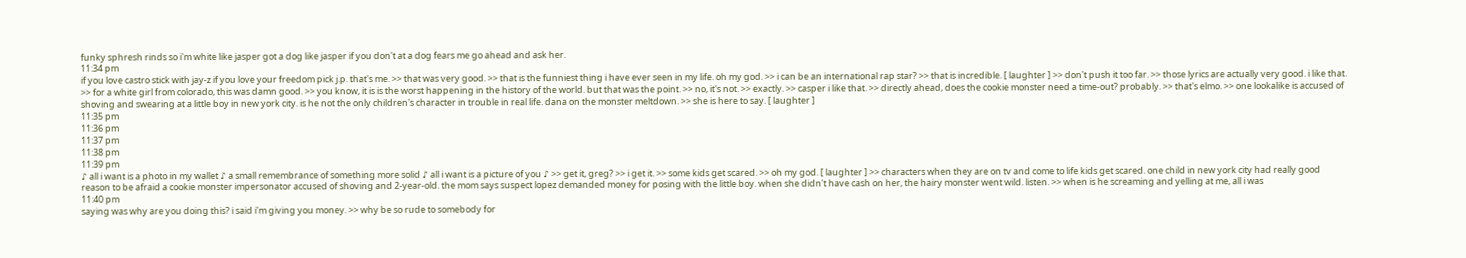funky sphresh rinds so i'm white like jasper got a dog like jasper if you don't at a dog fears me go ahead and ask her.
11:34 pm
if you love castro stick with jay-z if you love your freedom pick j.p. that's me. >> that was very good. >> that is the funniest thing i have ever seen in my life. oh my god. >> i can be an international rap star? >> that is incredible. [ laughter ] >> don't push it too far. >> those lyrics are actually very good. i like that. >> for a white girl from colorado, this was damn good. >> you know, it is is the worst happening in the history of the world. but that was the point. >> no, it's not. >> exactly. >> casper i like that. >> directly ahead, does the cookie monster need a time-out? probably. >> that's elmo. >> one lookalike is accused of shoving and swearing at a little boy in new york city. is he not the only children's character in trouble in real life. dana on the monster meltdown. >> she is here to say. [ laughter ]
11:35 pm
11:36 pm
11:37 pm
11:38 pm
11:39 pm
♪ all i want is a photo in my wallet ♪ a small remembrance of something more solid ♪ all i want is a picture of you ♪ >> get it, greg? >> i get it. >> some kids get scared. >> oh my god. [ laughter ] >> characters when they are on tv and come to life kids get scared. one child in new york city had really good reason to be afraid a cookie monster impersonator accused of shoving and 2-year-old. the mom says suspect lopez demanded money for posing with the little boy. when she didn't have cash on her, the hairy monster went wild. listen. >> when is he screaming and yelling at me, all i was
11:40 pm
saying was why are you doing this? i said i'm giving you money. >> why be so rude to somebody for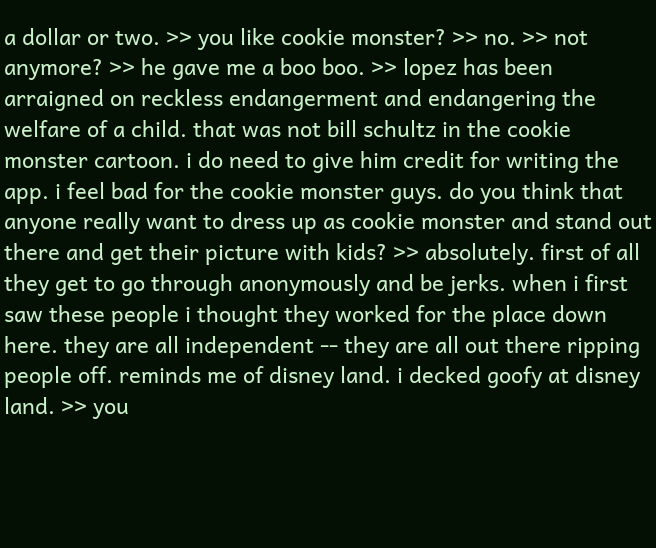a dollar or two. >> you like cookie monster? >> no. >> not anymore? >> he gave me a boo boo. >> lopez has been arraigned on reckless endangerment and endangering the welfare of a child. that was not bill schultz in the cookie monster cartoon. i do need to give him credit for writing the app. i feel bad for the cookie monster guys. do you think that anyone really want to dress up as cookie monster and stand out there and get their picture with kids? >> absolutely. first of all they get to go through anonymously and be jerks. when i first saw these people i thought they worked for the place down here. they are all independent -- they are all out there ripping people off. reminds me of disney land. i decked goofy at disney land. >> you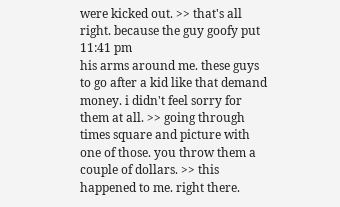were kicked out. >> that's all right. because the guy goofy put
11:41 pm
his arms around me. these guys to go after a kid like that demand money. i didn't feel sorry for them at all. >> going through times square and picture with one of those. you throw them a couple of dollars. >> this happened to me. right there.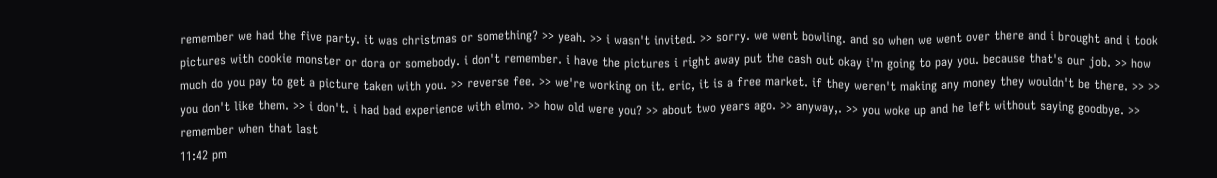remember we had the five party. it was christmas or something? >> yeah. >> i wasn't invited. >> sorry. we went bowling. and so when we went over there and i brought and i took pictures with cookie monster or dora or somebody. i don't remember. i have the pictures i right away put the cash out okay i'm going to pay you. because that's our job. >> how much do you pay to get a picture taken with you. >> reverse fee. >> we're working on it. eric, it is a free market. if they weren't making any money they wouldn't be there. >> >> you don't like them. >> i don't. i had bad experience with elmo. >> how old were you? >> about two years ago. >> anyway,. >> you woke up and he left without saying goodbye. >> remember when that last
11:42 pm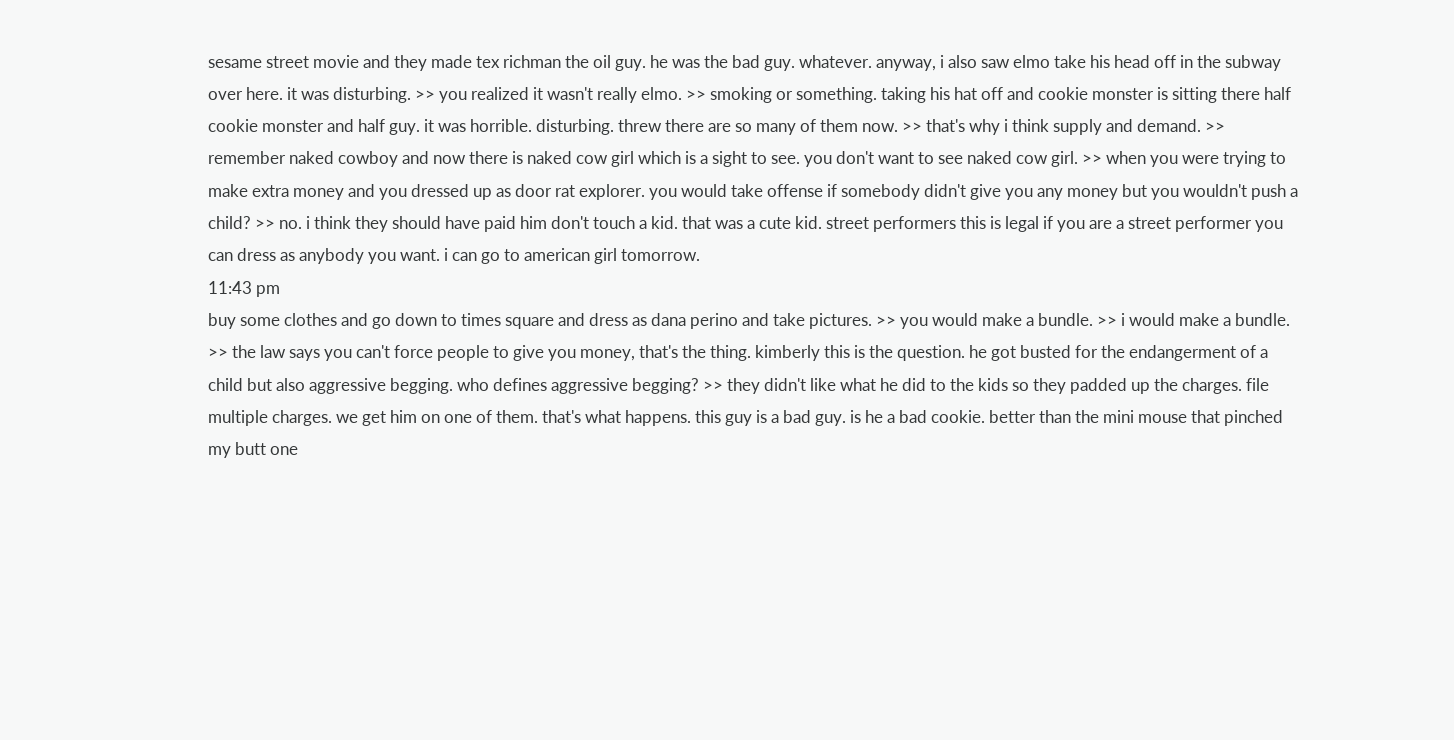sesame street movie and they made tex richman the oil guy. he was the bad guy. whatever. anyway, i also saw elmo take his head off in the subway over here. it was disturbing. >> you realized it wasn't really elmo. >> smoking or something. taking his hat off and cookie monster is sitting there half cookie monster and half guy. it was horrible. disturbing. threw there are so many of them now. >> that's why i think supply and demand. >> remember naked cowboy and now there is naked cow girl which is a sight to see. you don't want to see naked cow girl. >> when you were trying to make extra money and you dressed up as door rat explorer. you would take offense if somebody didn't give you any money but you wouldn't push a child? >> no. i think they should have paid him don't touch a kid. that was a cute kid. street performers this is legal if you are a street performer you can dress as anybody you want. i can go to american girl tomorrow.
11:43 pm
buy some clothes and go down to times square and dress as dana perino and take pictures. >> you would make a bundle. >> i would make a bundle. >> the law says you can't force people to give you money, that's the thing. kimberly this is the question. he got busted for the endangerment of a child but also aggressive begging. who defines aggressive begging? >> they didn't like what he did to the kids so they padded up the charges. file multiple charges. we get him on one of them. that's what happens. this guy is a bad guy. is he a bad cookie. better than the mini mouse that pinched my butt one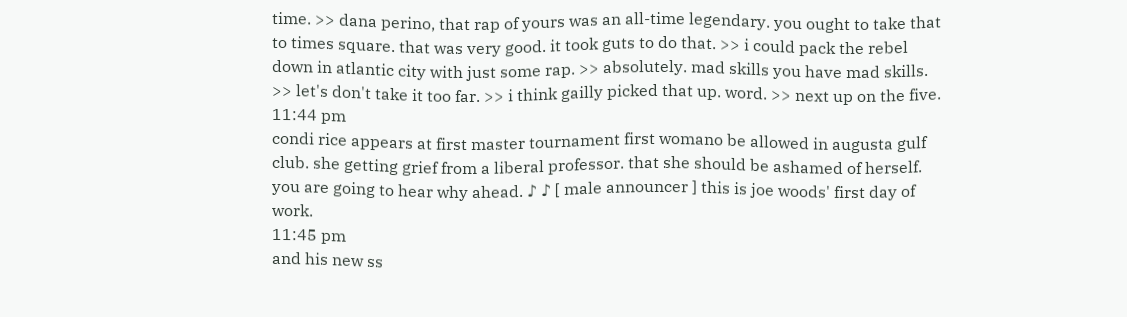time. >> dana perino, that rap of yours was an all-time legendary. you ought to take that to times square. that was very good. it took guts to do that. >> i could pack the rebel down in atlantic city with just some rap. >> absolutely. mad skills you have mad skills. >> let's don't take it too far. >> i think gailly picked that up. word. >> next up on the five.
11:44 pm
condi rice appears at first master tournament first womano be allowed in augusta gulf club. she getting grief from a liberal professor. that she should be ashamed of herself. you are going to hear why ahead. ♪ ♪ [ male announcer ] this is joe woods' first day of work.
11:45 pm
and his new ss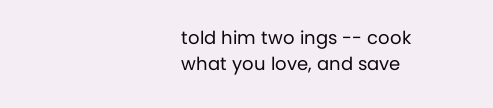told him two ings -- cook what you love, and save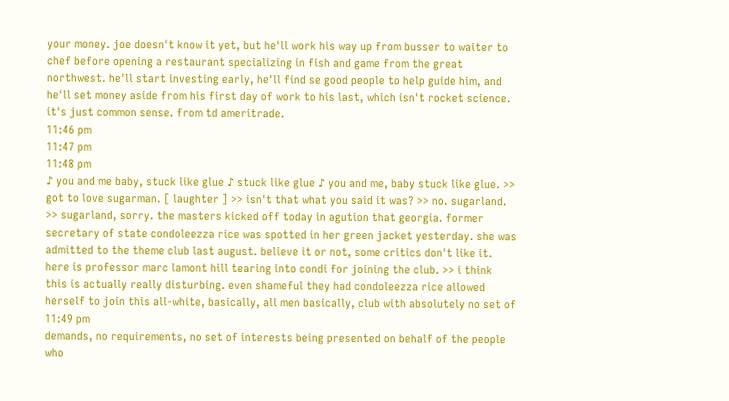your money. joe doesn't know it yet, but he'll work his way up from busser to waiter to chef before opening a restaurant specializing in fish and game from the great northwest. he'll start investing early, he'll find se good people to help guide him, and he'll set money aside from his first day of work to his last, which isn't rocket science. it's just common sense. from td ameritrade.
11:46 pm
11:47 pm
11:48 pm
♪ you and me baby, stuck like glue ♪ stuck like glue ♪ you and me, baby stuck like glue. >> got to love sugarman. [ laughter ] >> isn't that what you said it was? >> no. sugarland. >> sugarland, sorry. the masters kicked off today in agution that georgia. former secretary of state condoleezza rice was spotted in her green jacket yesterday. she was admitted to the theme club last august. believe it or not, some critics don't like it. here is professor marc lamont hill tearing into condi for joining the club. >> i think this is actually really disturbing. even shameful they had condoleezza rice allowed herself to join this all-white, basically, all men basically, club with absolutely no set of
11:49 pm
demands, no requirements, no set of interests being presented on behalf of the people who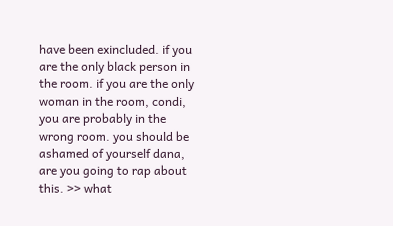have been exincluded. if you are the only black person in the room. if you are the only woman in the room, condi, you are probably in the wrong room. you should be ashamed of yourself dana, are you going to rap about this. >> what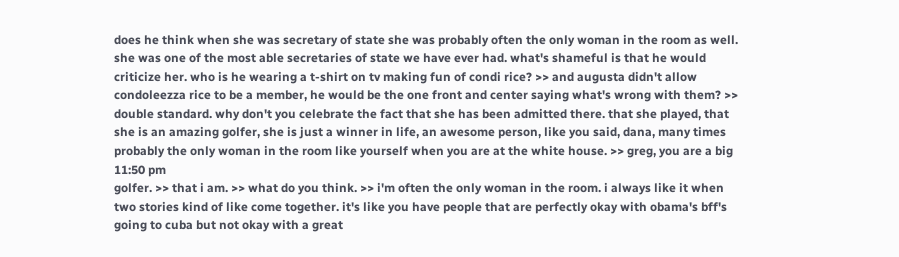does he think when she was secretary of state she was probably often the only woman in the room as well. she was one of the most able secretaries of state we have ever had. what's shameful is that he would criticize her. who is he wearing a t-shirt on tv making fun of condi rice? >> and augusta didn't allow condoleezza rice to be a member, he would be the one front and center saying what's wrong with them? >> double standard. why don't you celebrate the fact that she has been admitted there. that she played, that she is an amazing golfer, she is just a winner in life, an awesome person, like you said, dana, many times probably the only woman in the room like yourself when you are at the white house. >> greg, you are a big
11:50 pm
golfer. >> that i am. >> what do you think. >> i'm often the only woman in the room. i always like it when two stories kind of like come together. it's like you have people that are perfectly okay with obama's bff's going to cuba but not okay with a great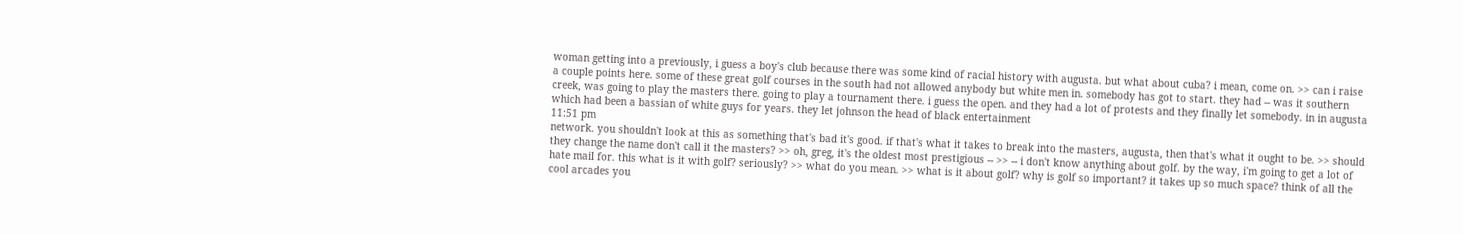woman getting into a previously, i guess a boy's club because there was some kind of racial history with augusta. but what about cuba? i mean, come on. >> can i raise a couple points here. some of these great golf courses in the south had not allowed anybody but white men in. somebody has got to start. they had -- was it southern creek, was going to play the masters there. going to play a tournament there. i guess the open. and they had a lot of protests and they finally let somebody. in in augusta which had been a bassian of white guys for years. they let johnson the head of black entertainment
11:51 pm
network. you shouldn't look at this as something that's bad it's good. if that's what it takes to break into the masters, augusta, then that's what it ought to be. >> should they change the name don't call it the masters? >> oh, greg, it's the oldest most prestigious -- >> -- i don't know anything about golf. by the way, i'm going to get a lot of hate mail for. this what is it with golf? seriously? >> what do you mean. >> what is it about golf? why is golf so important? it takes up so much space? think of all the cool arcades you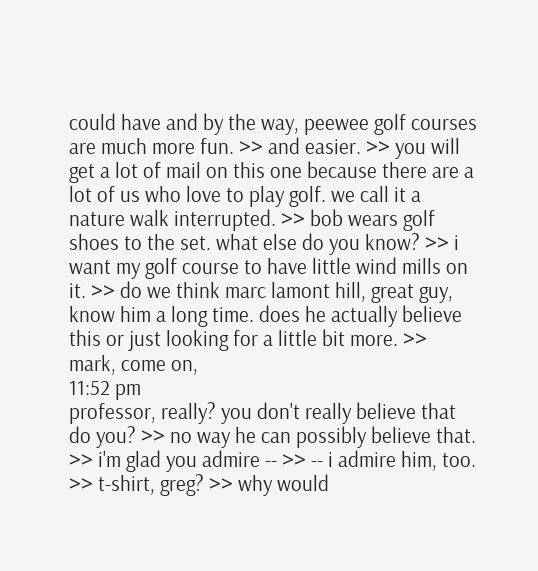could have and by the way, peewee golf courses are much more fun. >> and easier. >> you will get a lot of mail on this one because there are a lot of us who love to play golf. we call it a nature walk interrupted. >> bob wears golf shoes to the set. what else do you know? >> i want my golf course to have little wind mills on it. >> do we think marc lamont hill, great guy, know him a long time. does he actually believe this or just looking for a little bit more. >> mark, come on,
11:52 pm
professor, really? you don't really believe that do you? >> no way he can possibly believe that. >> i'm glad you admire -- >> -- i admire him, too. >> t-shirt, greg? >> why would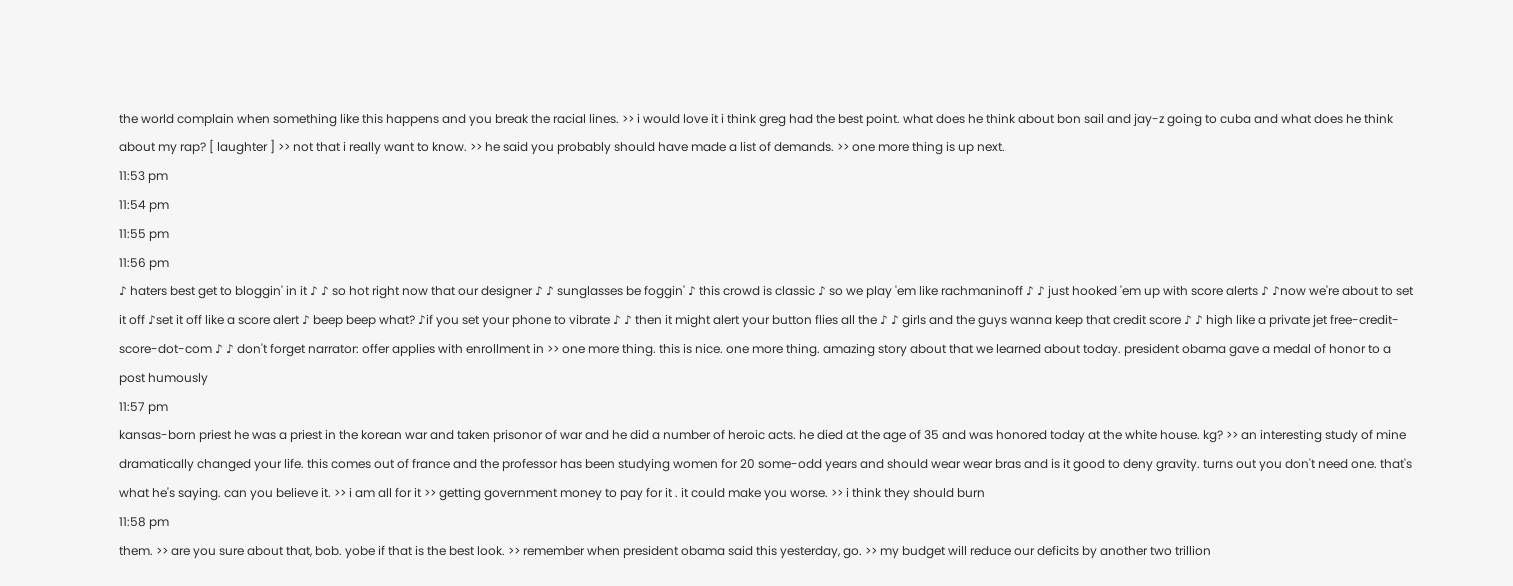the world complain when something like this happens and you break the racial lines. >> i would love it i think greg had the best point. what does he think about bon sail and jay-z going to cuba and what does he think about my rap? [ laughter ] >> not that i really want to know. >> he said you probably should have made a list of demands. >> one more thing is up next.
11:53 pm
11:54 pm
11:55 pm
11:56 pm
♪ haters best get to bloggin' in it ♪ ♪ so hot right now that our designer ♪ ♪ sunglasses be foggin' ♪ this crowd is classic ♪ so we play 'em like rachmaninoff ♪ ♪ just hooked 'em up with score alerts ♪ ♪now we're about to set it off ♪set it off like a score alert ♪ beep beep what? ♪if you set your phone to vibrate ♪ ♪ then it might alert your button flies all the ♪ ♪ girls and the guys wanna keep that credit score ♪ ♪ high like a private jet free-credit-score-dot-com ♪ ♪ don't forget narrator: offer applies with enrollment in >> one more thing. this is nice. one more thing. amazing story about that we learned about today. president obama gave a medal of honor to a post humously
11:57 pm
kansas-born priest he was a priest in the korean war and taken prisonor of war and he did a number of heroic acts. he died at the age of 35 and was honored today at the white house. kg? >> an interesting study of mine dramatically changed your life. this comes out of france and the professor has been studying women for 20 some-odd years and should wear wear bras and is it good to deny gravity. turns out you don't need one. that's what he's saying. can you believe it. >> i am all for it >> getting government money to pay for it . it could make you worse. >> i think they should burn
11:58 pm
them. >> are you sure about that, bob. yobe if that is the best look. >> remember when president obama said this yesterday, go. >> my budget will reduce our deficits by another two trillion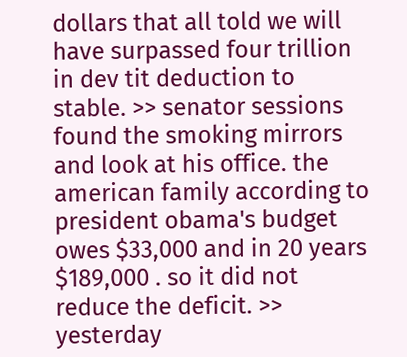dollars that all told we will have surpassed four trillion in dev tit deduction to stable. >> senator sessions found the smoking mirrors and look at his office. the american family according to president obama's budget owes $33,000 and in 20 years $189,000 . so it did not reduce the deficit. >> yesterday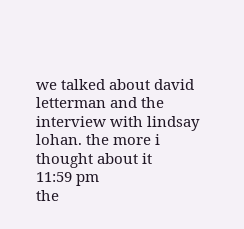we talked about david letterman and the interview with lindsay lohan. the more i thought about it
11:59 pm
the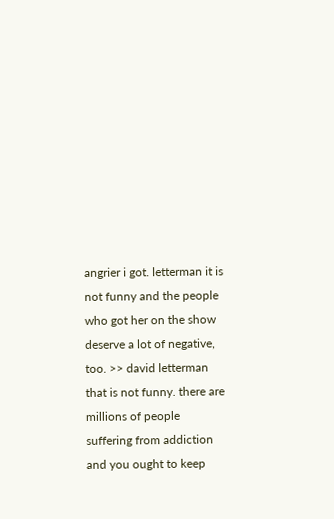angrier i got. letterman it is not funny and the people who got her on the show deserve a lot of negative, too. >> david letterman that is not funny. there are millions of people suffering from addiction and you ought to keep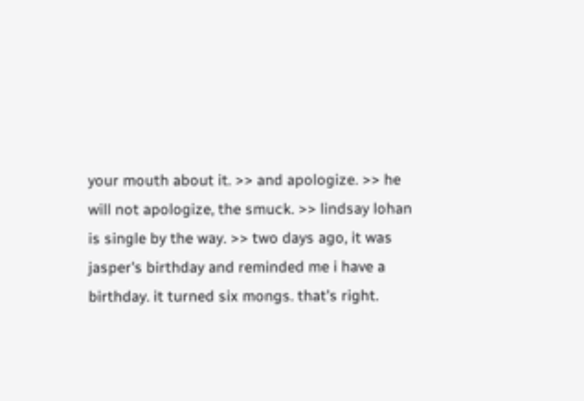your mouth about it. >> and apologize. >> he will not apologize, the smuck. >> lindsay lohan is single by the way. >> two days ago, it was jasper's birthday and reminded me i have a birthday. it turned six mongs. that's right.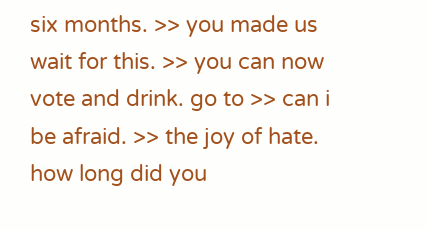six months. >> you made us wait for this. >> you can now vote and drink. go to >> can i be afraid. >> the joy of hate. how long did you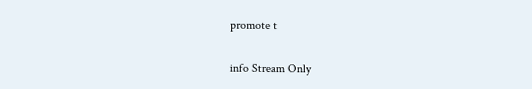promote t


info Stream Only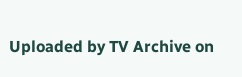Uploaded by TV Archive on